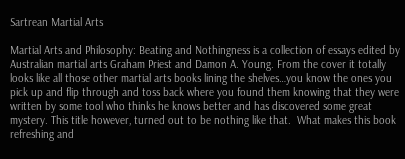Sartrean Martial Arts

Martial Arts and Philosophy: Beating and Nothingness is a collection of essays edited by Australian martial arts Graham Priest and Damon A. Young. From the cover it totally looks like all those other martial arts books lining the shelves…you know the ones you pick up and flip through and toss back where you found them knowing that they were written by some tool who thinks he knows better and has discovered some great mystery. This title however, turned out to be nothing like that.  What makes this book refreshing and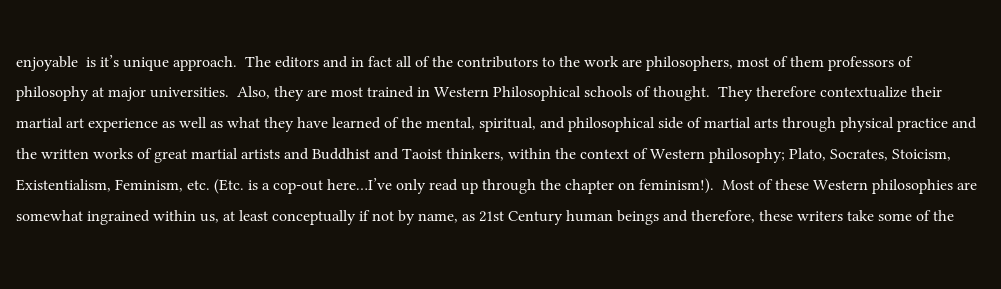enjoyable  is it’s unique approach.  The editors and in fact all of the contributors to the work are philosophers, most of them professors of philosophy at major universities.  Also, they are most trained in Western Philosophical schools of thought.  They therefore contextualize their martial art experience as well as what they have learned of the mental, spiritual, and philosophical side of martial arts through physical practice and the written works of great martial artists and Buddhist and Taoist thinkers, within the context of Western philosophy; Plato, Socrates, Stoicism, Existentialism, Feminism, etc. (Etc. is a cop-out here…I’ve only read up through the chapter on feminism!).  Most of these Western philosophies are somewhat ingrained within us, at least conceptually if not by name, as 21st Century human beings and therefore, these writers take some of the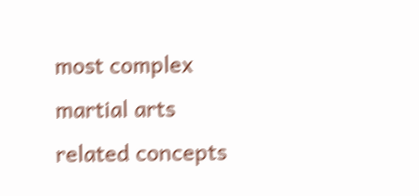most complex martial arts related concepts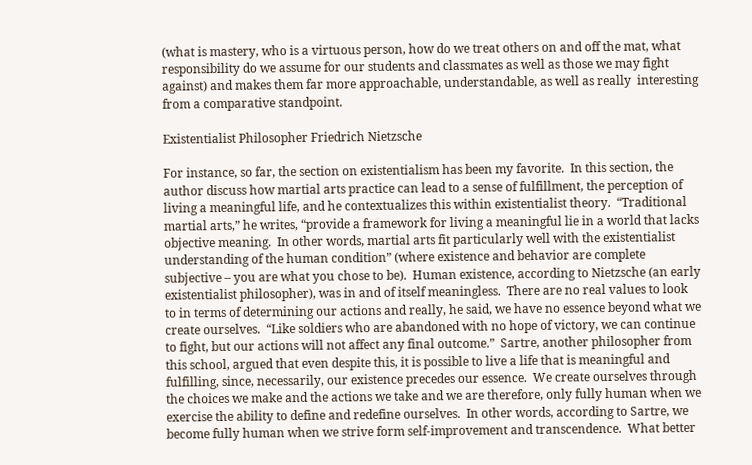(what is mastery, who is a virtuous person, how do we treat others on and off the mat, what responsibility do we assume for our students and classmates as well as those we may fight against) and makes them far more approachable, understandable, as well as really  interesting from a comparative standpoint.

Existentialist Philosopher Friedrich Nietzsche

For instance, so far, the section on existentialism has been my favorite.  In this section, the author discuss how martial arts practice can lead to a sense of fulfillment, the perception of living a meaningful life, and he contextualizes this within existentialist theory.  “Traditional martial arts,” he writes, “provide a framework for living a meaningful lie in a world that lacks objective meaning.  In other words, martial arts fit particularly well with the existentialist understanding of the human condition” (where existence and behavior are complete subjective – you are what you chose to be).  Human existence, according to Nietzsche (an early existentialist philosopher), was in and of itself meaningless.  There are no real values to look to in terms of determining our actions and really, he said, we have no essence beyond what we create ourselves.  “Like soldiers who are abandoned with no hope of victory, we can continue to fight, but our actions will not affect any final outcome.”  Sartre, another philosopher from this school, argued that even despite this, it is possible to live a life that is meaningful and fulfilling, since, necessarily, our existence precedes our essence.  We create ourselves through the choices we make and the actions we take and we are therefore, only fully human when we exercise the ability to define and redefine ourselves.  In other words, according to Sartre, we become fully human when we strive form self-improvement and transcendence.  What better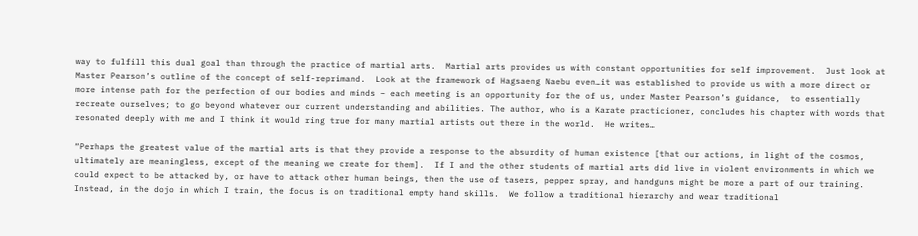way to fulfill this dual goal than through the practice of martial arts.  Martial arts provides us with constant opportunities for self improvement.  Just look at Master Pearson’s outline of the concept of self-reprimand.  Look at the framework of Hagsaeng Naebu even…it was established to provide us with a more direct or more intense path for the perfection of our bodies and minds – each meeting is an opportunity for the of us, under Master Pearson’s guidance,  to essentially recreate ourselves; to go beyond whatever our current understanding and abilities. The author, who is a Karate practicioner, concludes his chapter with words that resonated deeply with me and I think it would ring true for many martial artists out there in the world.  He writes…

“Perhaps the greatest value of the martial arts is that they provide a response to the absurdity of human existence [that our actions, in light of the cosmos, ultimately are meaningless, except of the meaning we create for them].  If I and the other students of martial arts did live in violent environments in which we could expect to be attacked by, or have to attack other human beings, then the use of tasers, pepper spray, and handguns might be more a part of our training.  Instead, in the dojo in which I train, the focus is on traditional empty hand skills.  We follow a traditional hierarchy and wear traditional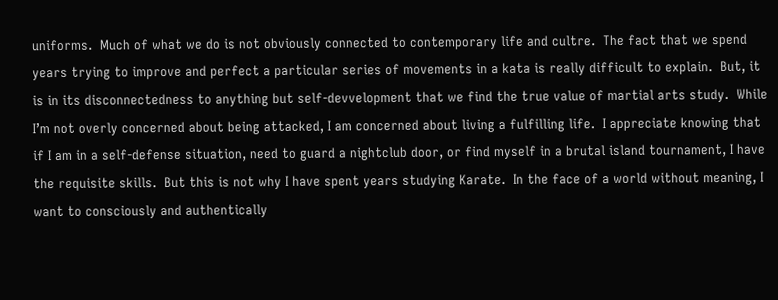uniforms.  Much of what we do is not obviously connected to contemporary life and cultre.  The fact that we spend years trying to improve and perfect a particular series of movements in a kata is really difficult to explain.  But, it is in its disconnectedness to anything but self-devvelopment that we find the true value of martial arts study.  While I’m not overly concerned about being attacked, I am concerned about living a fulfilling life.  I appreciate knowing that if I am in a self-defense situation, need to guard a nightclub door, or find myself in a brutal island tournament, I have the requisite skills.  But this is not why I have spent years studying Karate.  In the face of a world without meaning, I want to consciously and authentically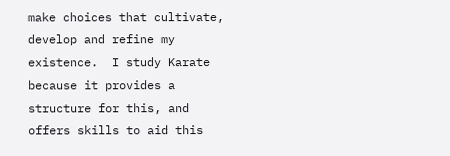make choices that cultivate, develop and refine my existence.  I study Karate because it provides a structure for this, and offers skills to aid this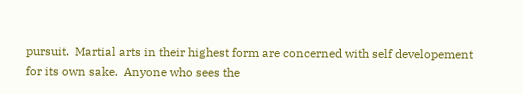pursuit.  Martial arts in their highest form are concerned with self developement for its own sake.  Anyone who sees the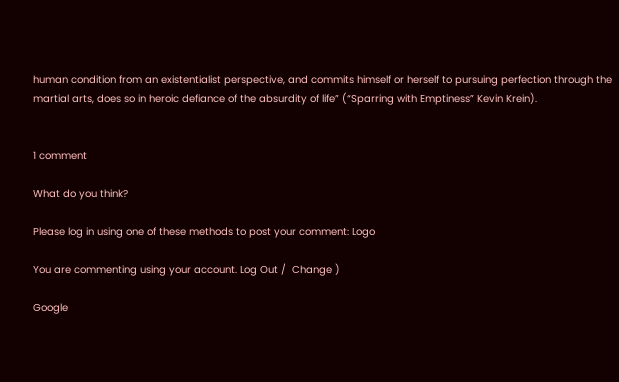human condition from an existentialist perspective, and commits himself or herself to pursuing perfection through the martial arts, does so in heroic defiance of the absurdity of life” (“Sparring with Emptiness” Kevin Krein).


1 comment

What do you think?

Please log in using one of these methods to post your comment: Logo

You are commenting using your account. Log Out /  Change )

Google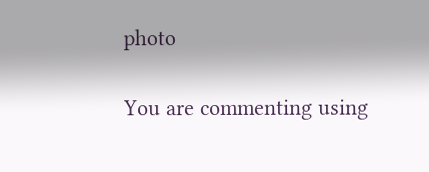photo

You are commenting using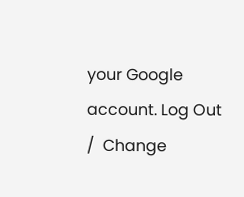your Google account. Log Out /  Change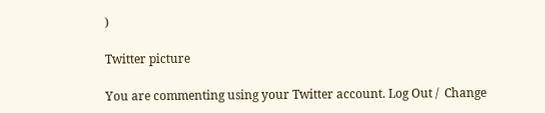)

Twitter picture

You are commenting using your Twitter account. Log Out /  Change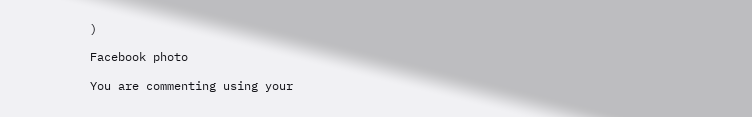)

Facebook photo

You are commenting using your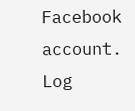Facebook account. Log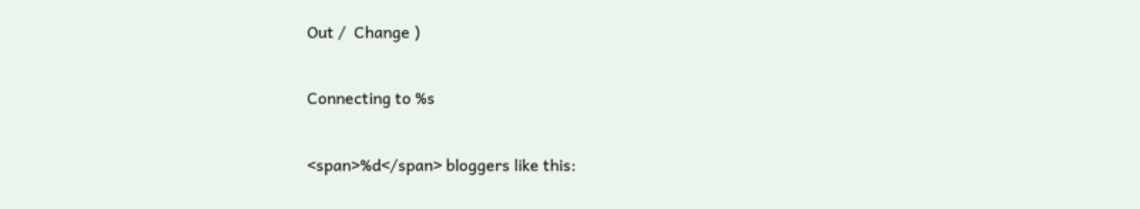Out /  Change )

Connecting to %s

<span>%d</span> bloggers like this: